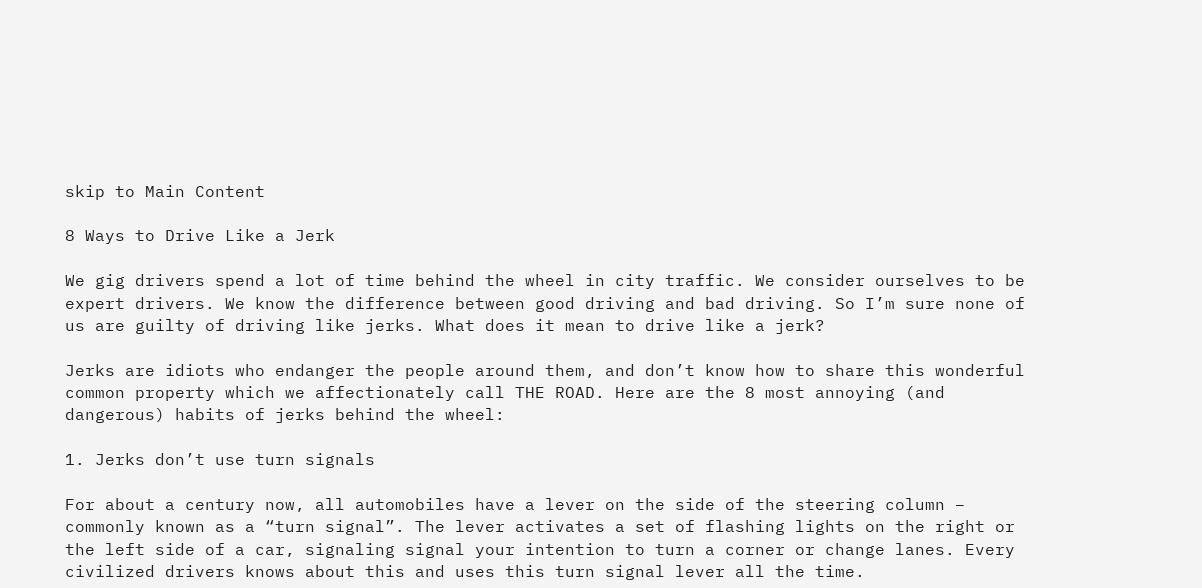skip to Main Content

8 Ways to Drive Like a Jerk

We gig drivers spend a lot of time behind the wheel in city traffic. We consider ourselves to be expert drivers. We know the difference between good driving and bad driving. So I’m sure none of us are guilty of driving like jerks. What does it mean to drive like a jerk?

Jerks are idiots who endanger the people around them, and don’t know how to share this wonderful common property which we affectionately call THE ROAD. Here are the 8 most annoying (and dangerous) habits of jerks behind the wheel:

1. Jerks don’t use turn signals

For about a century now, all automobiles have a lever on the side of the steering column – commonly known as a “turn signal”. The lever activates a set of flashing lights on the right or the left side of a car, signaling signal your intention to turn a corner or change lanes. Every civilized drivers knows about this and uses this turn signal lever all the time.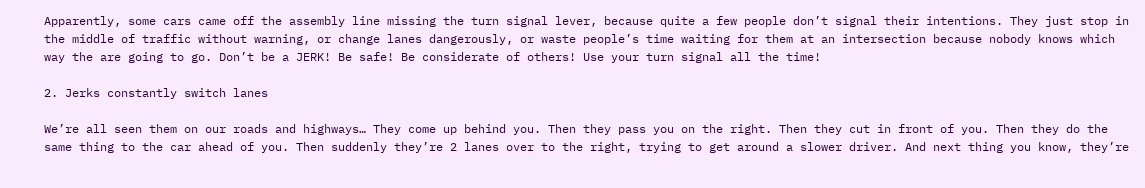Apparently, some cars came off the assembly line missing the turn signal lever, because quite a few people don’t signal their intentions. They just stop in the middle of traffic without warning, or change lanes dangerously, or waste people’s time waiting for them at an intersection because nobody knows which way the are going to go. Don’t be a JERK! Be safe! Be considerate of others! Use your turn signal all the time!

2. Jerks constantly switch lanes

We’re all seen them on our roads and highways… They come up behind you. Then they pass you on the right. Then they cut in front of you. Then they do the same thing to the car ahead of you. Then suddenly they’re 2 lanes over to the right, trying to get around a slower driver. And next thing you know, they’re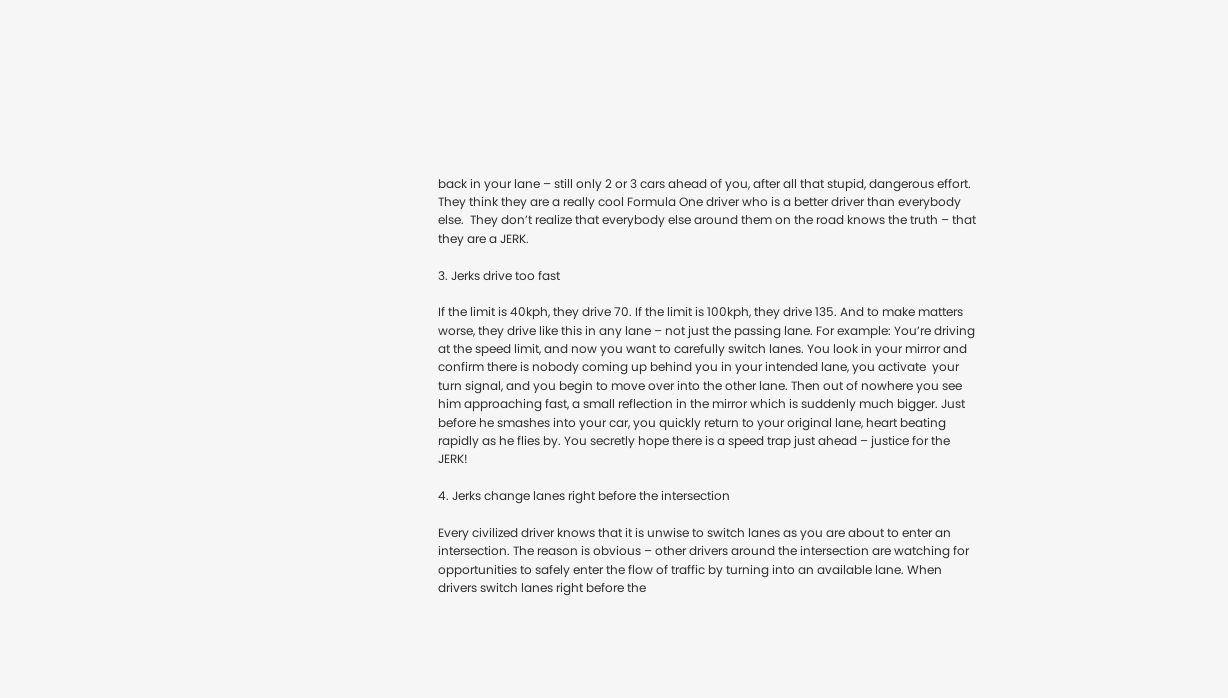back in your lane – still only 2 or 3 cars ahead of you, after all that stupid, dangerous effort. They think they are a really cool Formula One driver who is a better driver than everybody else.  They don’t realize that everybody else around them on the road knows the truth – that they are a JERK.

3. Jerks drive too fast

If the limit is 40kph, they drive 70. If the limit is 100kph, they drive 135. And to make matters worse, they drive like this in any lane – not just the passing lane. For example: You’re driving at the speed limit, and now you want to carefully switch lanes. You look in your mirror and confirm there is nobody coming up behind you in your intended lane, you activate  your turn signal, and you begin to move over into the other lane. Then out of nowhere you see him approaching fast, a small reflection in the mirror which is suddenly much bigger. Just before he smashes into your car, you quickly return to your original lane, heart beating rapidly as he flies by. You secretly hope there is a speed trap just ahead – justice for the JERK!

4. Jerks change lanes right before the intersection

Every civilized driver knows that it is unwise to switch lanes as you are about to enter an intersection. The reason is obvious – other drivers around the intersection are watching for opportunities to safely enter the flow of traffic by turning into an available lane. When drivers switch lanes right before the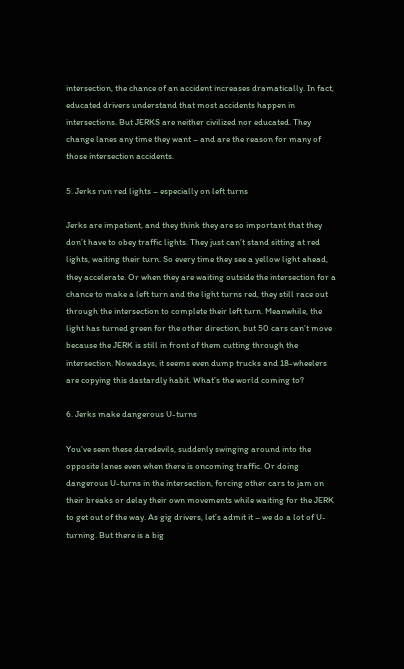intersection, the chance of an accident increases dramatically. In fact, educated drivers understand that most accidents happen in intersections. But JERKS are neither civilized nor educated. They change lanes any time they want – and are the reason for many of those intersection accidents.

5. Jerks run red lights – especially on left turns

Jerks are impatient, and they think they are so important that they don’t have to obey traffic lights. They just can’t stand sitting at red lights, waiting their turn. So every time they see a yellow light ahead, they accelerate. Or when they are waiting outside the intersection for a chance to make a left turn and the light turns red, they still race out through the intersection to complete their left turn. Meanwhile, the light has turned green for the other direction, but 50 cars can’t move because the JERK is still in front of them cutting through the intersection. Nowadays, it seems even dump trucks and 18-wheelers are copying this dastardly habit. What’s the world coming to?

6. Jerks make dangerous U-turns

You’ve seen these daredevils, suddenly swinging around into the opposite lanes even when there is oncoming traffic. Or doing dangerous U-turns in the intersection, forcing other cars to jam on their breaks or delay their own movements while waiting for the JERK to get out of the way. As gig drivers, let’s admit it – we do a lot of U-turning. But there is a big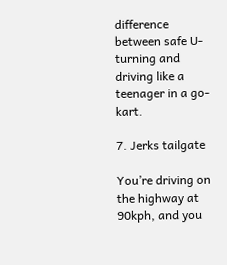difference between safe U-turning and driving like a teenager in a go-kart.

7. Jerks tailgate

You’re driving on the highway at 90kph, and you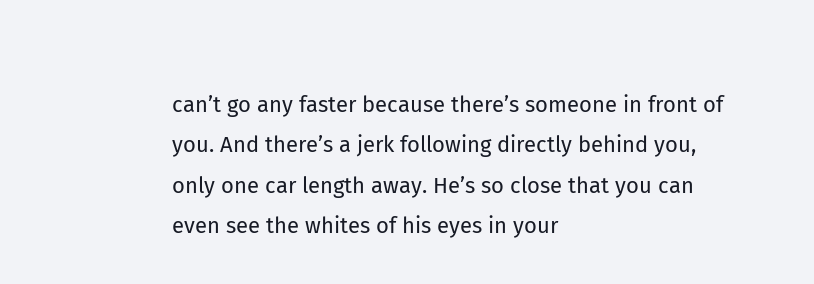can’t go any faster because there’s someone in front of you. And there’s a jerk following directly behind you, only one car length away. He’s so close that you can even see the whites of his eyes in your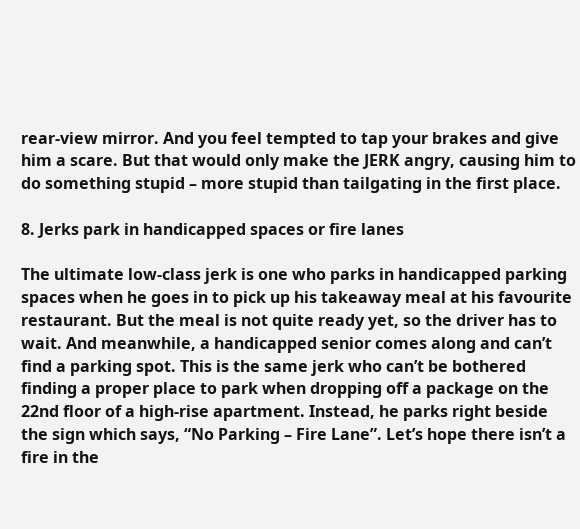rear-view mirror. And you feel tempted to tap your brakes and give him a scare. But that would only make the JERK angry, causing him to do something stupid – more stupid than tailgating in the first place.

8. Jerks park in handicapped spaces or fire lanes

The ultimate low-class jerk is one who parks in handicapped parking spaces when he goes in to pick up his takeaway meal at his favourite restaurant. But the meal is not quite ready yet, so the driver has to wait. And meanwhile, a handicapped senior comes along and can’t find a parking spot. This is the same jerk who can’t be bothered finding a proper place to park when dropping off a package on the 22nd floor of a high-rise apartment. Instead, he parks right beside the sign which says, “No Parking – Fire Lane”. Let’s hope there isn’t a fire in the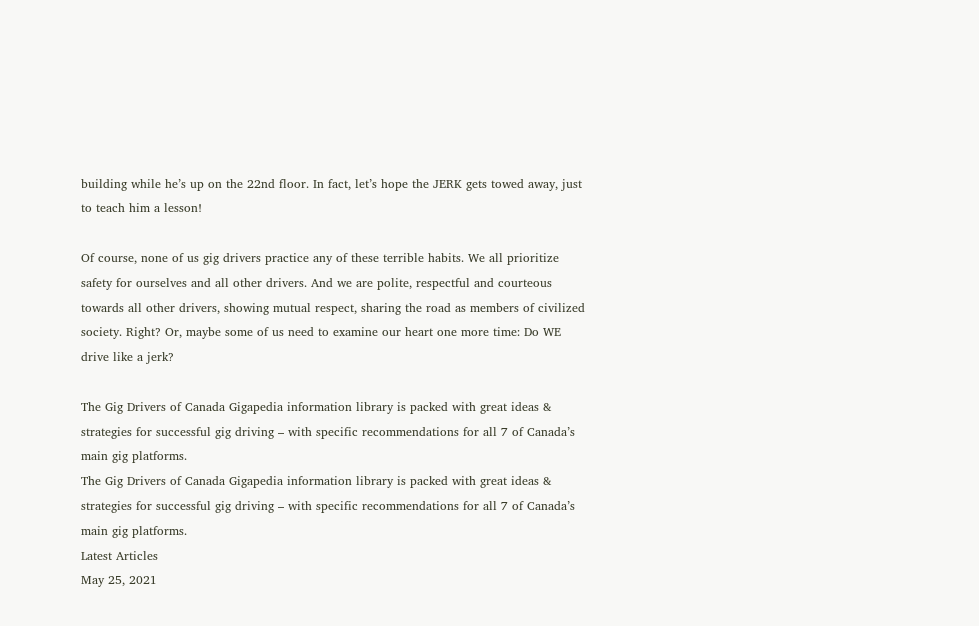building while he’s up on the 22nd floor. In fact, let’s hope the JERK gets towed away, just to teach him a lesson!

Of course, none of us gig drivers practice any of these terrible habits. We all prioritize safety for ourselves and all other drivers. And we are polite, respectful and courteous towards all other drivers, showing mutual respect, sharing the road as members of civilized society. Right? Or, maybe some of us need to examine our heart one more time: Do WE drive like a jerk?

The Gig Drivers of Canada Gigapedia information library is packed with great ideas & strategies for successful gig driving – with specific recommendations for all 7 of Canada’s main gig platforms.
The Gig Drivers of Canada Gigapedia information library is packed with great ideas & strategies for successful gig driving – with specific recommendations for all 7 of Canada’s main gig platforms.
Latest Articles
May 25, 2021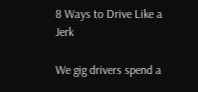8 Ways to Drive Like a Jerk

We gig drivers spend a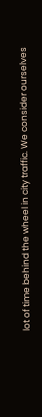lot of time behind the wheel in city traffic. We consider ourselves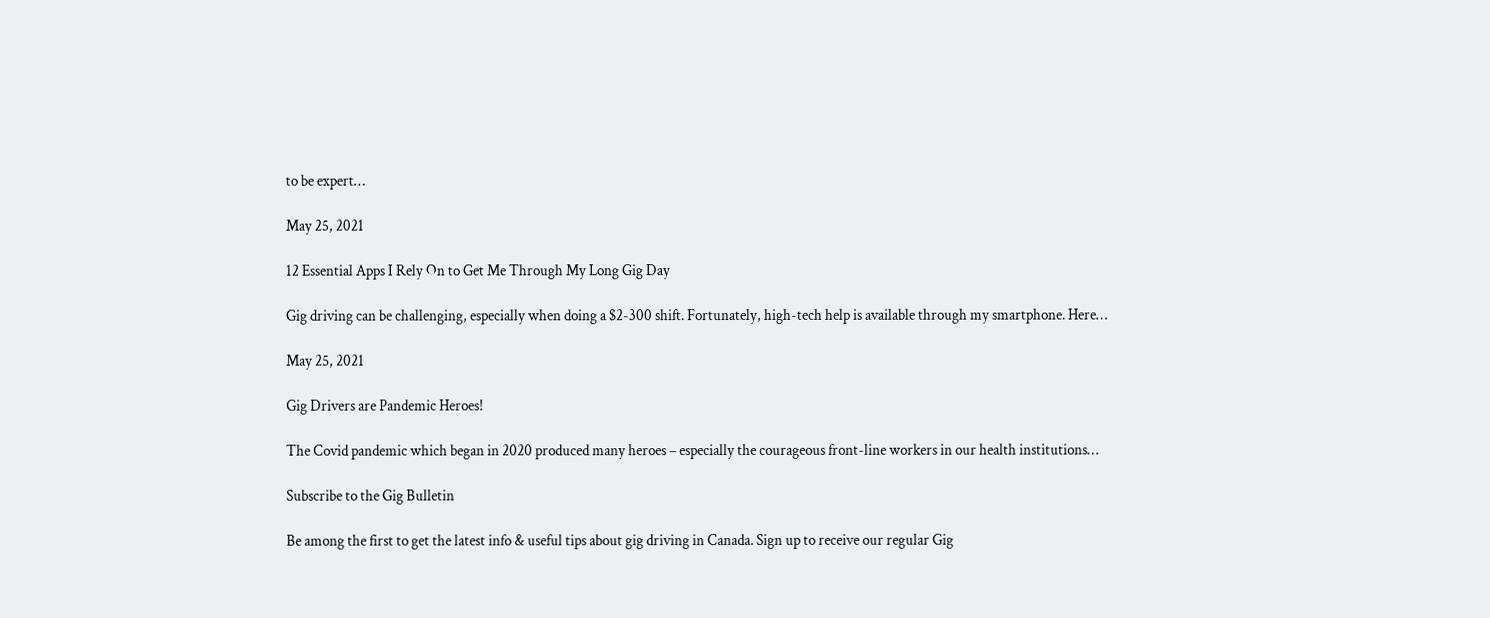to be expert…

May 25, 2021

12 Essential Apps I Rely On to Get Me Through My Long Gig Day

Gig driving can be challenging, especially when doing a $2-300 shift. Fortunately, high-tech help is available through my smartphone. Here…

May 25, 2021

Gig Drivers are Pandemic Heroes!

The Covid pandemic which began in 2020 produced many heroes – especially the courageous front-line workers in our health institutions…

Subscribe to the Gig Bulletin

Be among the first to get the latest info & useful tips about gig driving in Canada. Sign up to receive our regular Gig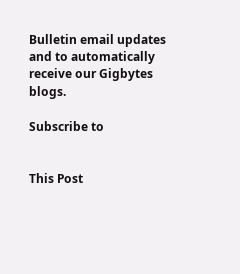Bulletin email updates
and to automatically receive our Gigbytes blogs.

Subscribe to


This Post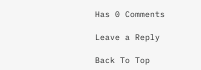Has 0 Comments

Leave a Reply

Back To Top